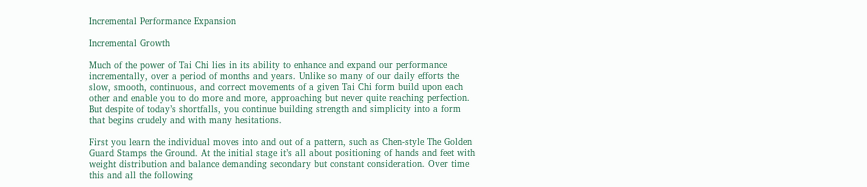Incremental Performance Expansion

Incremental Growth

Much of the power of Tai Chi lies in its ability to enhance and expand our performance incrementally, over a period of months and years. Unlike so many of our daily efforts the slow, smooth, continuous, and correct movements of a given Tai Chi form build upon each other and enable you to do more and more, approaching but never quite reaching perfection.  But despite of today’s shortfalls, you continue building strength and simplicity into a form that begins crudely and with many hesitations.

First you learn the individual moves into and out of a pattern, such as Chen-style The Golden Guard Stamps the Ground. At the initial stage it’s all about positioning of hands and feet with weight distribution and balance demanding secondary but constant consideration. Over time this and all the following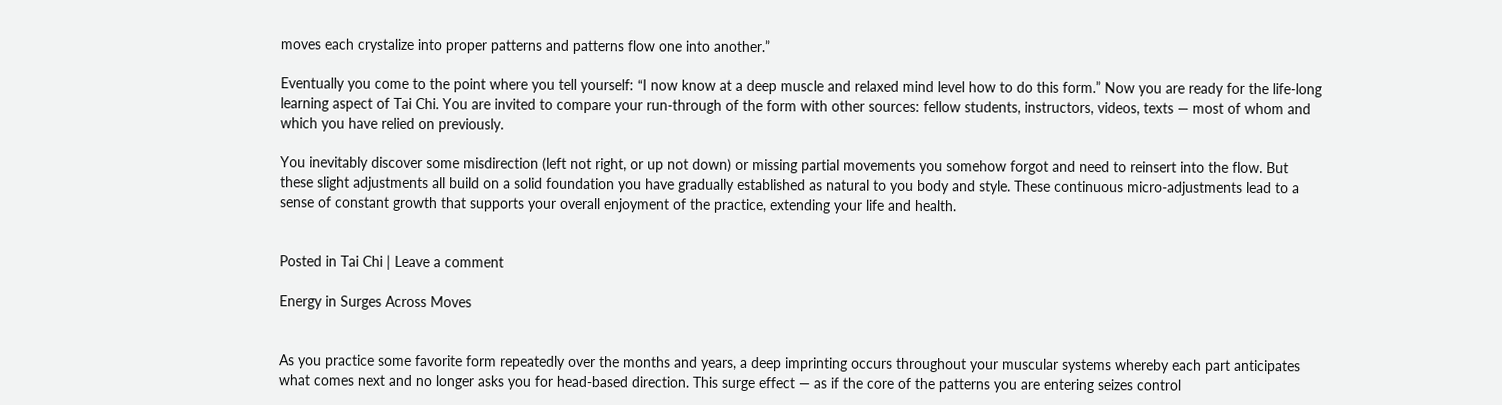moves each crystalize into proper patterns and patterns flow one into another.”

Eventually you come to the point where you tell yourself: “I now know at a deep muscle and relaxed mind level how to do this form.” Now you are ready for the life-long learning aspect of Tai Chi. You are invited to compare your run-through of the form with other sources: fellow students, instructors, videos, texts — most of whom and which you have relied on previously.

You inevitably discover some misdirection (left not right, or up not down) or missing partial movements you somehow forgot and need to reinsert into the flow. But these slight adjustments all build on a solid foundation you have gradually established as natural to you body and style. These continuous micro-adjustments lead to a sense of constant growth that supports your overall enjoyment of the practice, extending your life and health.


Posted in Tai Chi | Leave a comment

Energy in Surges Across Moves


As you practice some favorite form repeatedly over the months and years, a deep imprinting occurs throughout your muscular systems whereby each part anticipates what comes next and no longer asks you for head-based direction. This surge effect — as if the core of the patterns you are entering seizes control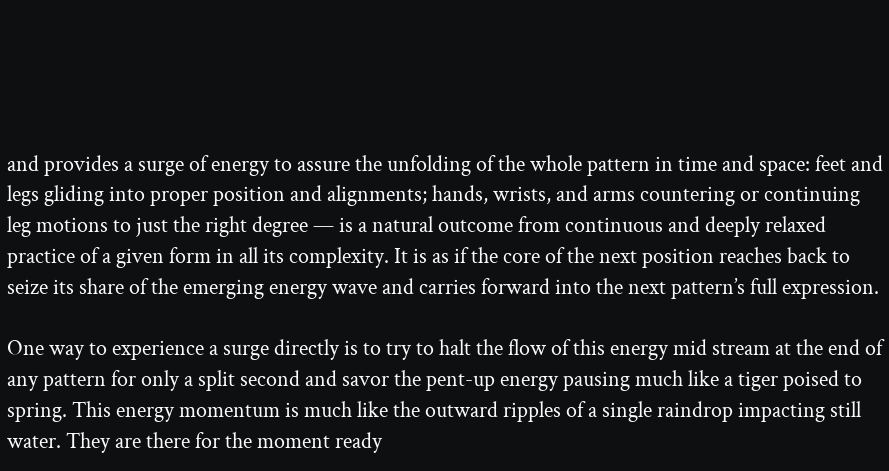and provides a surge of energy to assure the unfolding of the whole pattern in time and space: feet and legs gliding into proper position and alignments; hands, wrists, and arms countering or continuing leg motions to just the right degree — is a natural outcome from continuous and deeply relaxed practice of a given form in all its complexity. It is as if the core of the next position reaches back to seize its share of the emerging energy wave and carries forward into the next pattern’s full expression.

One way to experience a surge directly is to try to halt the flow of this energy mid stream at the end of any pattern for only a split second and savor the pent-up energy pausing much like a tiger poised to spring. This energy momentum is much like the outward ripples of a single raindrop impacting still water. They are there for the moment ready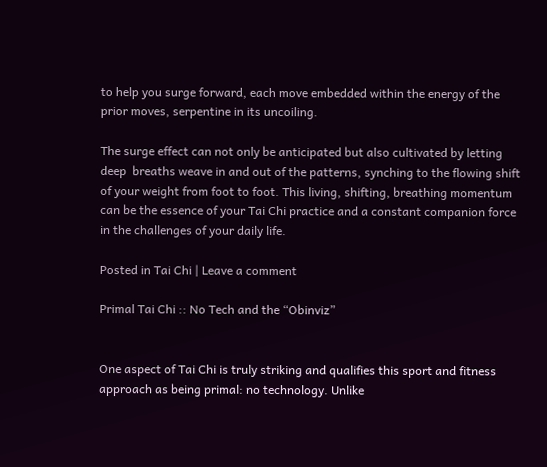to help you surge forward, each move embedded within the energy of the prior moves, serpentine in its uncoiling.

The surge effect can not only be anticipated but also cultivated by letting deep  breaths weave in and out of the patterns, synching to the flowing shift of your weight from foot to foot. This living, shifting, breathing momentum can be the essence of your Tai Chi practice and a constant companion force in the challenges of your daily life.

Posted in Tai Chi | Leave a comment

Primal Tai Chi :: No Tech and the “Obinviz”


One aspect of Tai Chi is truly striking and qualifies this sport and fitness approach as being primal: no technology. Unlike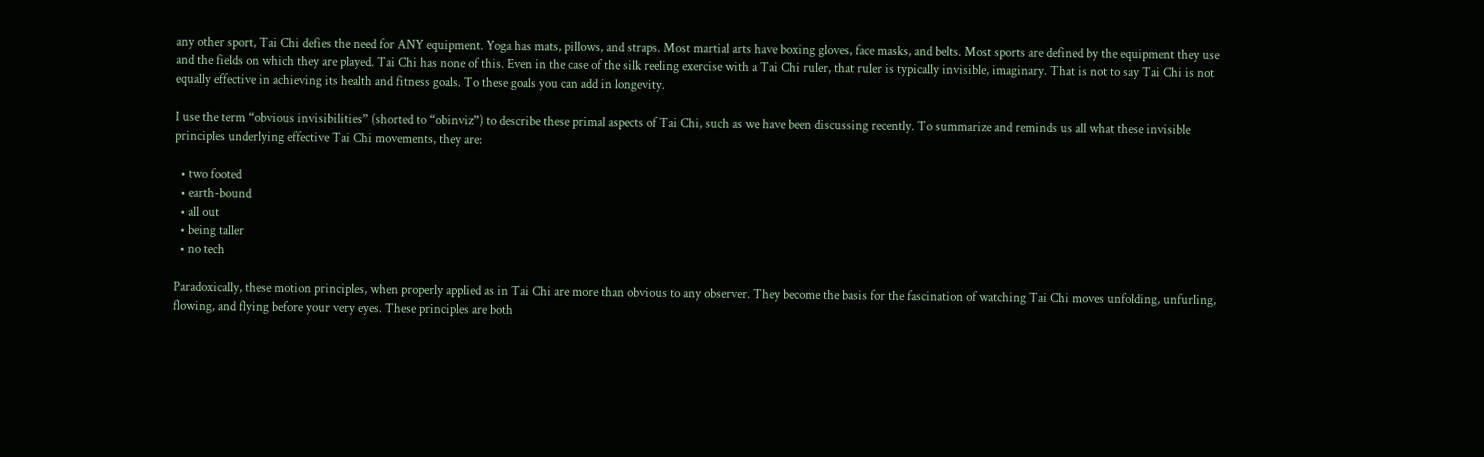any other sport, Tai Chi defies the need for ANY equipment. Yoga has mats, pillows, and straps. Most martial arts have boxing gloves, face masks, and belts. Most sports are defined by the equipment they use and the fields on which they are played. Tai Chi has none of this. Even in the case of the silk reeling exercise with a Tai Chi ruler, that ruler is typically invisible, imaginary. That is not to say Tai Chi is not equally effective in achieving its health and fitness goals. To these goals you can add in longevity.

I use the term “obvious invisibilities” (shorted to “obinviz”) to describe these primal aspects of Tai Chi, such as we have been discussing recently. To summarize and reminds us all what these invisible principles underlying effective Tai Chi movements, they are:

  • two footed
  • earth-bound
  • all out
  • being taller
  • no tech

Paradoxically, these motion principles, when properly applied as in Tai Chi are more than obvious to any observer. They become the basis for the fascination of watching Tai Chi moves unfolding, unfurling, flowing, and flying before your very eyes. These principles are both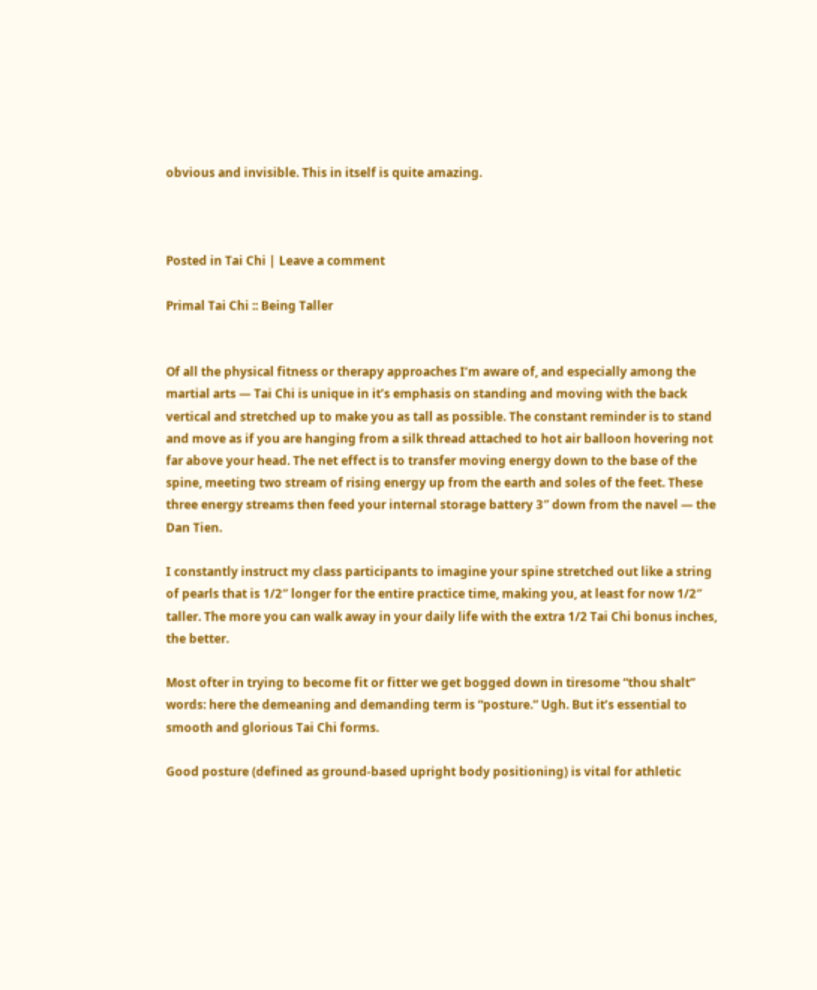obvious and invisible. This in itself is quite amazing.



Posted in Tai Chi | Leave a comment

Primal Tai Chi :: Being Taller


Of all the physical fitness or therapy approaches I’m aware of, and especially among the martial arts — Tai Chi is unique in it’s emphasis on standing and moving with the back vertical and stretched up to make you as tall as possible. The constant reminder is to stand and move as if you are hanging from a silk thread attached to hot air balloon hovering not far above your head. The net effect is to transfer moving energy down to the base of the spine, meeting two stream of rising energy up from the earth and soles of the feet. These three energy streams then feed your internal storage battery 3″ down from the navel — the Dan Tien.

I constantly instruct my class participants to imagine your spine stretched out like a string of pearls that is 1/2″ longer for the entire practice time, making you, at least for now 1/2″ taller. The more you can walk away in your daily life with the extra 1/2 Tai Chi bonus inches, the better.

Most ofter in trying to become fit or fitter we get bogged down in tiresome “thou shalt” words: here the demeaning and demanding term is “posture.” Ugh. But it’s essential to smooth and glorious Tai Chi forms.

Good posture (defined as ground-based upright body positioning) is vital for athletic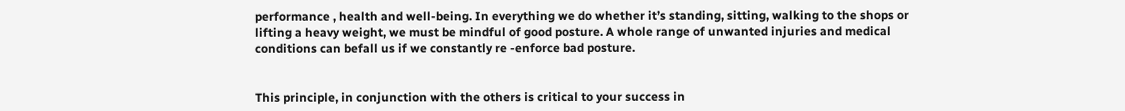performance , health and well-being. In everything we do whether it’s standing, sitting, walking to the shops or lifting a heavy weight, we must be mindful of good posture. A whole range of unwanted injuries and medical conditions can befall us if we constantly re -enforce bad posture.


This principle, in conjunction with the others is critical to your success in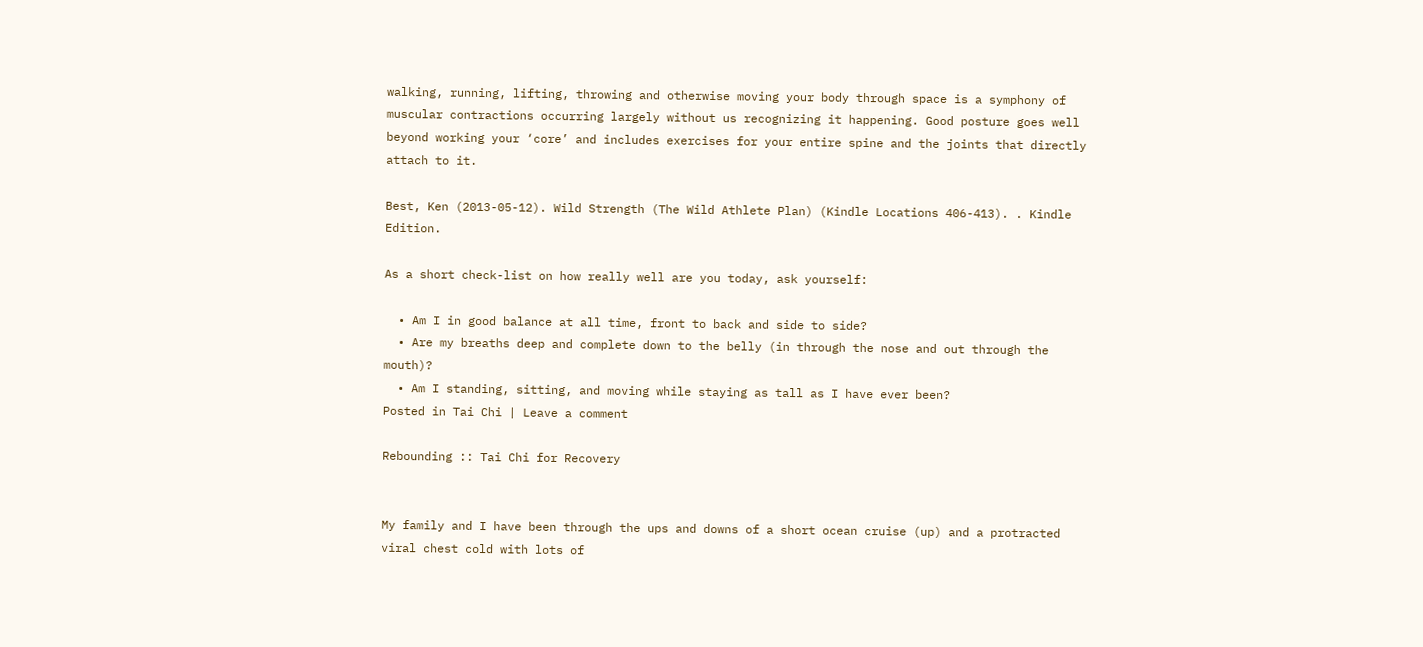walking, running, lifting, throwing and otherwise moving your body through space is a symphony of muscular contractions occurring largely without us recognizing it happening. Good posture goes well beyond working your ‘core’ and includes exercises for your entire spine and the joints that directly attach to it.

Best, Ken (2013-05-12). Wild Strength (The Wild Athlete Plan) (Kindle Locations 406-413). . Kindle Edition.

As a short check-list on how really well are you today, ask yourself:

  • Am I in good balance at all time, front to back and side to side?
  • Are my breaths deep and complete down to the belly (in through the nose and out through the mouth)?
  • Am I standing, sitting, and moving while staying as tall as I have ever been?
Posted in Tai Chi | Leave a comment

Rebounding :: Tai Chi for Recovery


My family and I have been through the ups and downs of a short ocean cruise (up) and a protracted viral chest cold with lots of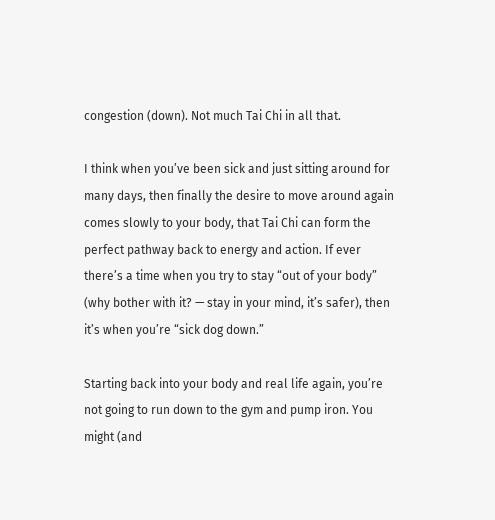congestion (down). Not much Tai Chi in all that.

I think when you’ve been sick and just sitting around for many days, then finally the desire to move around again comes slowly to your body, that Tai Chi can form the perfect pathway back to energy and action. If ever there’s a time when you try to stay “out of your body” (why bother with it? — stay in your mind, it’s safer), then it’s when you’re “sick dog down.”

Starting back into your body and real life again, you’re not going to run down to the gym and pump iron. You might (and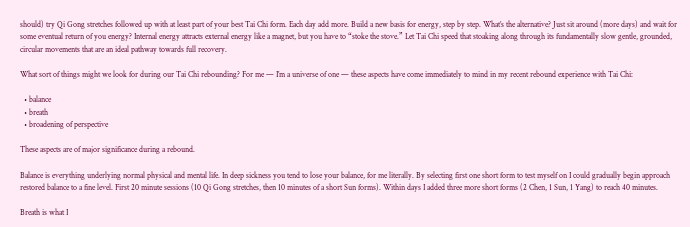should) try Qi Gong stretches followed up with at least part of your best Tai Chi form. Each day add more. Build a new basis for energy, step by step. What’s the alternative? Just sit around (more days) and wait for some eventual return of you energy? Internal energy attracts external energy like a magnet, but you have to “stoke the stove.” Let Tai Chi speed that stoaking along through its fundamentally slow gentle, grounded, circular movements that are an ideal pathway towards full recovery.

What sort of things might we look for during our Tai Chi rebounding? For me — I’m a universe of one — these aspects have come immediately to mind in my recent rebound experience with Tai Chi:

  • balance
  • breath
  • broadening of perspective

These aspects are of major significance during a rebound.

Balance is everything underlying normal physical and mental life. In deep sickness you tend to lose your balance, for me literally. By selecting first one short form to test myself on I could gradually begin approach restored balance to a fine level. First 20 minute sessions (10 Qi Gong stretches, then 10 minutes of a short Sun forms). Within days I added three more short forms (2 Chen, 1 Sun, 1 Yang) to reach 40 minutes.

Breath is what I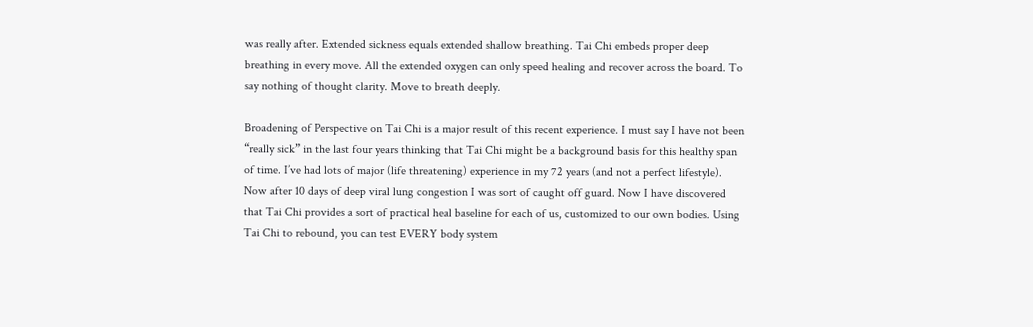was really after. Extended sickness equals extended shallow breathing. Tai Chi embeds proper deep breathing in every move. All the extended oxygen can only speed healing and recover across the board. To say nothing of thought clarity. Move to breath deeply.

Broadening of Perspective on Tai Chi is a major result of this recent experience. I must say I have not been “really sick” in the last four years thinking that Tai Chi might be a background basis for this healthy span of time. I’ve had lots of major (life threatening) experience in my 72 years (and not a perfect lifestyle). Now after 10 days of deep viral lung congestion I was sort of caught off guard. Now I have discovered that Tai Chi provides a sort of practical heal baseline for each of us, customized to our own bodies. Using Tai Chi to rebound, you can test EVERY body system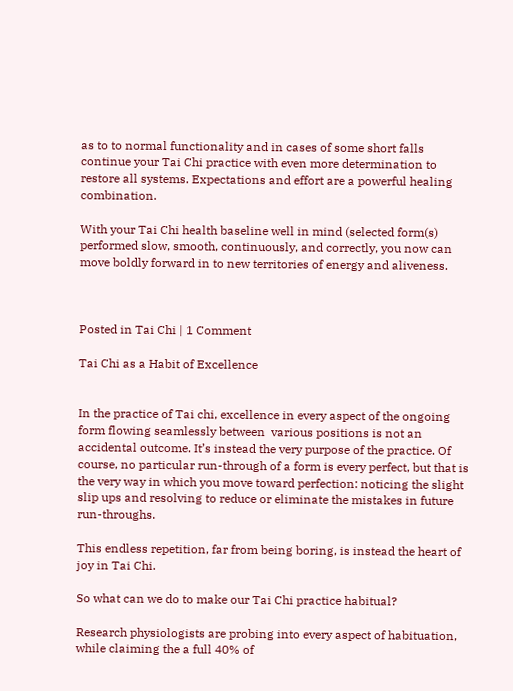as to to normal functionality and in cases of some short falls continue your Tai Chi practice with even more determination to restore all systems. Expectations and effort are a powerful healing combination.

With your Tai Chi health baseline well in mind (selected form(s) performed slow, smooth, continuously, and correctly, you now can move boldly forward in to new territories of energy and aliveness.



Posted in Tai Chi | 1 Comment

Tai Chi as a Habit of Excellence


In the practice of Tai chi, excellence in every aspect of the ongoing form flowing seamlessly between  various positions is not an accidental outcome. It’s instead the very purpose of the practice. Of course, no particular run-through of a form is every perfect, but that is the very way in which you move toward perfection: noticing the slight slip ups and resolving to reduce or eliminate the mistakes in future run-throughs.

This endless repetition, far from being boring, is instead the heart of joy in Tai Chi.

So what can we do to make our Tai Chi practice habitual?

Research physiologists are probing into every aspect of habituation, while claiming the a full 40% of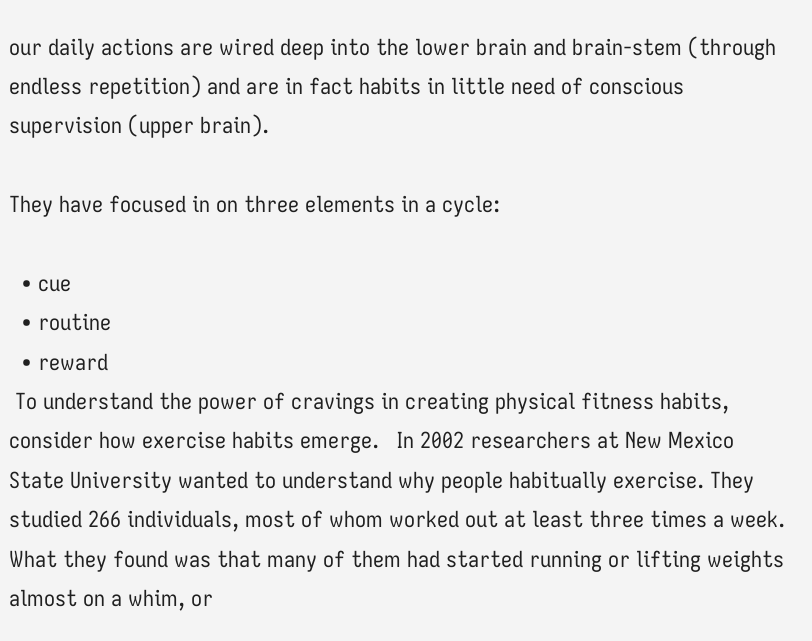our daily actions are wired deep into the lower brain and brain-stem (through endless repetition) and are in fact habits in little need of conscious supervision (upper brain).

They have focused in on three elements in a cycle:

  • cue
  • routine
  • reward
 To understand the power of cravings in creating physical fitness habits, consider how exercise habits emerge.   In 2002 researchers at New Mexico State University wanted to understand why people habitually exercise. They studied 266 individuals, most of whom worked out at least three times a week. What they found was that many of them had started running or lifting weights almost on a whim, or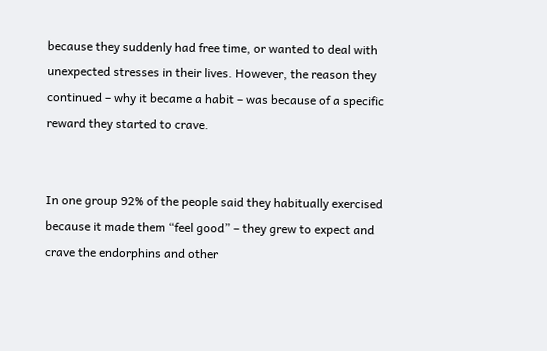because they suddenly had free time, or wanted to deal with unexpected stresses in their lives. However, the reason they continued – why it became a habit – was because of a specific reward they started to crave.


In one group 92% of the people said they habitually exercised because it made them “feel good” – they grew to expect and crave the endorphins and other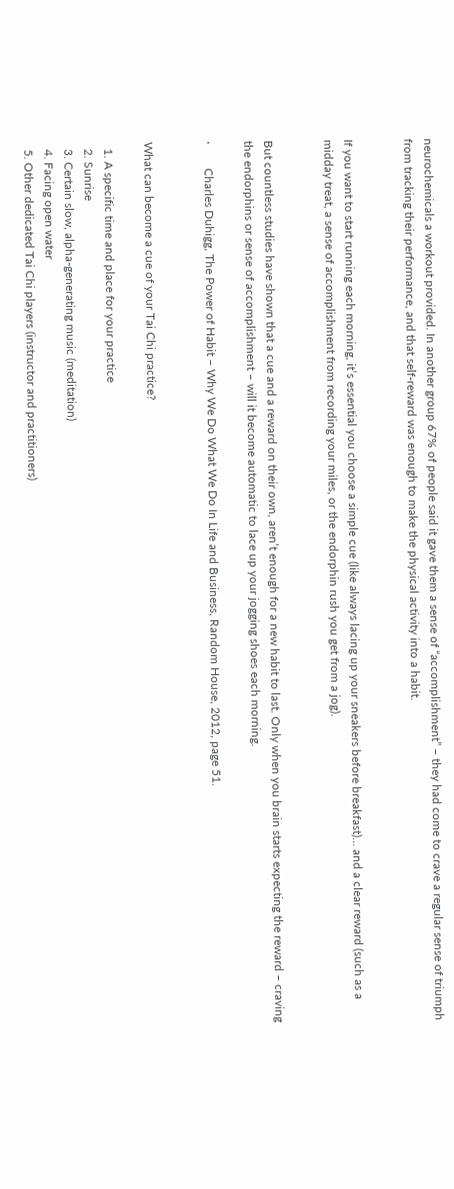neurochemicals a workout provided. In another group 67% of people said it gave them a sense of “accomplishment” – they had come to crave a regular sense of triumph from tracking their performance, and that self-reward was enough to make the physical activity into a habit.


If you want to start running each morning, it’s essential you choose a simple cue (like always lacing up your sneakers before breakfast)… and a clear reward (such as a midday treat, a sense of accomplishment from recording your miles, or the endorphin rush you get from a jog).


But countless studies have shown that a cue and a reward on their own, aren’t enough for a new habit to last. Only when you brain starts expecting the reward – craving the endorphins or sense of accomplishment – will it become automatic to lace up your jogging shoes each morning.

·        Charles Duhigg, The Power of Habit – Why We Do What We Do In Life and Business, Random House, 2012, page 51.


What can become a cue of your Tai Chi practice?

  1. A specific time and place for your practice
  2. Sunrise
  3. Certain slow, alpha-generating music (meditation)
  4. Facing open water
  5. Other dedicated Tai Chi players (instructor and practitioners)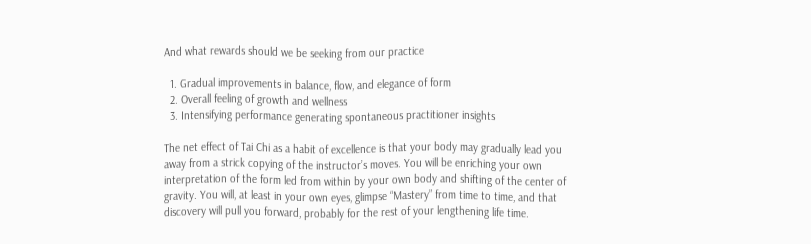And what rewards should we be seeking from our practice

  1. Gradual improvements in balance, flow, and elegance of form
  2. Overall feeling of growth and wellness
  3. Intensifying performance generating spontaneous practitioner insights

The net effect of Tai Chi as a habit of excellence is that your body may gradually lead you away from a strick copying of the instructor’s moves. You will be enriching your own interpretation of the form led from within by your own body and shifting of the center of gravity. You will, at least in your own eyes, glimpse “Mastery” from time to time, and that discovery will pull you forward, probably for the rest of your lengthening life time.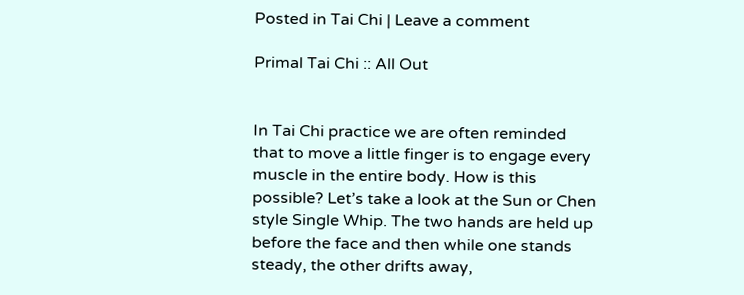Posted in Tai Chi | Leave a comment

Primal Tai Chi :: All Out


In Tai Chi practice we are often reminded that to move a little finger is to engage every muscle in the entire body. How is this possible? Let’s take a look at the Sun or Chen style Single Whip. The two hands are held up before the face and then while one stands steady, the other drifts away,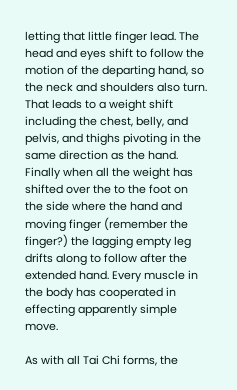letting that little finger lead. The head and eyes shift to follow the motion of the departing hand, so the neck and shoulders also turn. That leads to a weight shift including the chest, belly, and pelvis, and thighs pivoting in the same direction as the hand. Finally when all the weight has shifted over the to the foot on the side where the hand and moving finger (remember the finger?) the lagging empty leg drifts along to follow after the extended hand. Every muscle in the body has cooperated in effecting apparently simple move.

As with all Tai Chi forms, the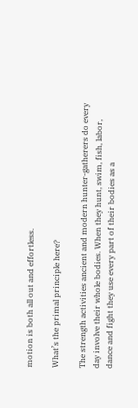motion is both all out and effortless.

What’s the primal principle here?

The strength activities ancient and modern hunter-gatherers do every day involve their whole bodies. When they hunt, swim, fish, labor, dance and fight they use every part of their bodies as a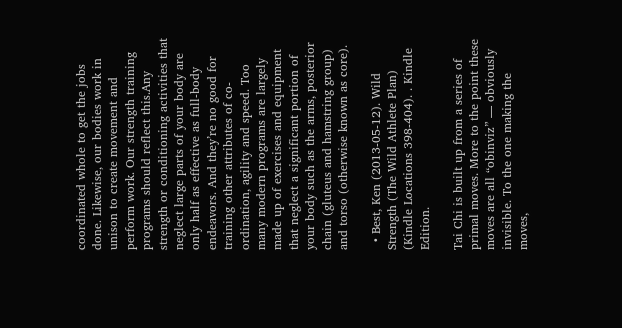coordinated whole to get the jobs done. Likewise, our bodies work in unison to create movement and perform work. Our strength training programs should reflect this.Any strength or conditioning activities that neglect large parts of your body are only half as effective as full-body endeavors. And they’re no good for training other attributes of co-ordination, agility and speed. Too many modern programs are largely made up of exercises and equipment that neglect a significant portion of your body such as the arms, posterior chain (gluteus and hamstring group) and torso (otherwise known as core).

  • Best, Ken (2013-05-12). Wild Strength (The Wild Athlete Plan) (Kindle Locations 398-404). . Kindle Edition.

Tai Chi is built up from a series of primal moves. More to the point these moves are all “obinviz” — obviously invisible. To the one making the moves,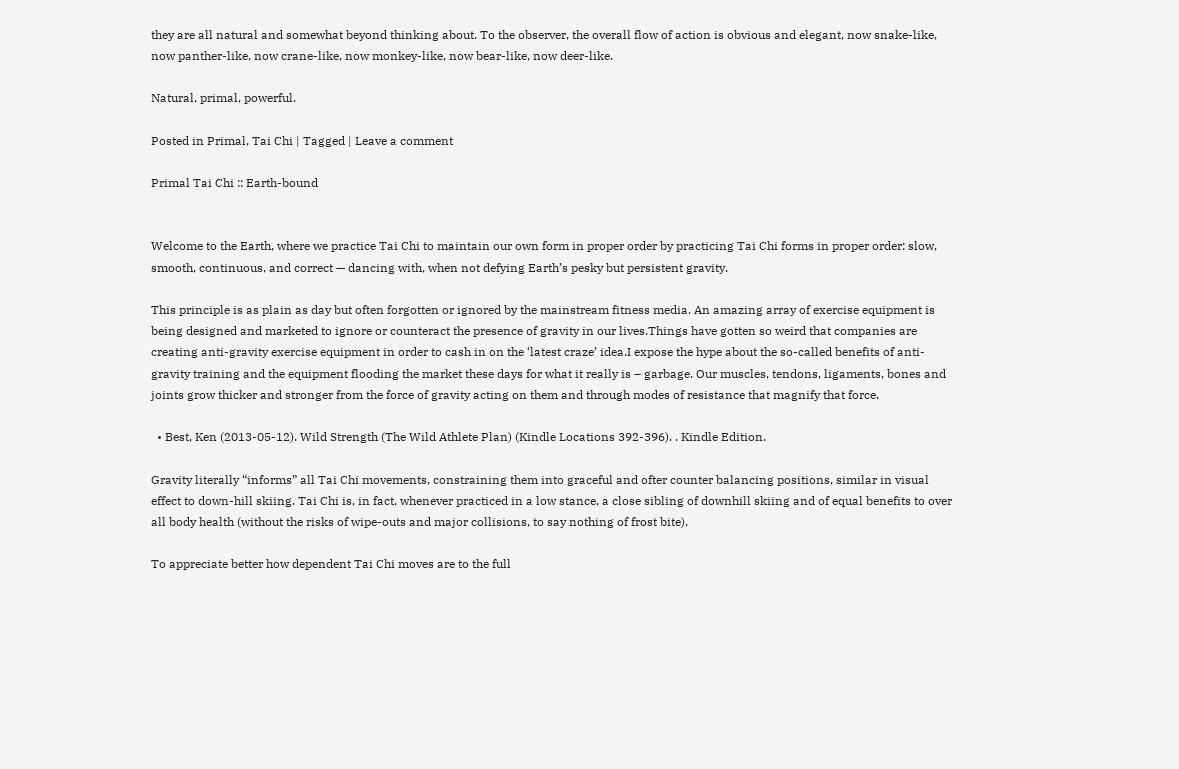they are all natural and somewhat beyond thinking about. To the observer, the overall flow of action is obvious and elegant, now snake-like, now panther-like, now crane-like, now monkey-like, now bear-like, now deer-like.

Natural, primal, powerful.

Posted in Primal, Tai Chi | Tagged | Leave a comment

Primal Tai Chi :: Earth-bound


Welcome to the Earth, where we practice Tai Chi to maintain our own form in proper order by practicing Tai Chi forms in proper order: slow, smooth, continuous, and correct — dancing with, when not defying Earth’s pesky but persistent gravity.

This principle is as plain as day but often forgotten or ignored by the mainstream fitness media. An amazing array of exercise equipment is being designed and marketed to ignore or counteract the presence of gravity in our lives.Things have gotten so weird that companies are creating anti-gravity exercise equipment in order to cash in on the ‘latest craze’ idea.I expose the hype about the so-called benefits of anti-gravity training and the equipment flooding the market these days for what it really is – garbage. Our muscles, tendons, ligaments, bones and joints grow thicker and stronger from the force of gravity acting on them and through modes of resistance that magnify that force.

  • Best, Ken (2013-05-12). Wild Strength (The Wild Athlete Plan) (Kindle Locations 392-396). . Kindle Edition.

Gravity literally “informs” all Tai Chi movements, constraining them into graceful and ofter counter balancing positions, similar in visual effect to down-hill skiing. Tai Chi is, in fact, whenever practiced in a low stance, a close sibling of downhill skiing and of equal benefits to over all body health (without the risks of wipe-outs and major collisions, to say nothing of frost bite).

To appreciate better how dependent Tai Chi moves are to the full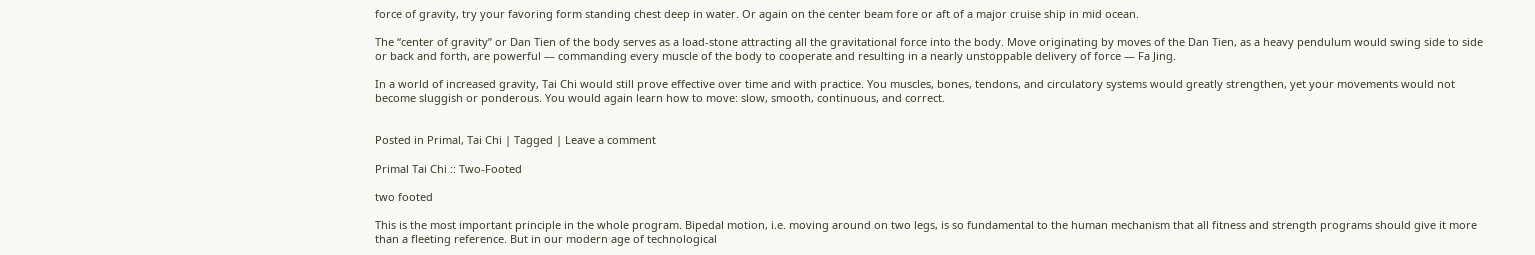force of gravity, try your favoring form standing chest deep in water. Or again on the center beam fore or aft of a major cruise ship in mid ocean.

The “center of gravity” or Dan Tien of the body serves as a load-stone attracting all the gravitational force into the body. Move originating by moves of the Dan Tien, as a heavy pendulum would swing side to side or back and forth, are powerful — commanding every muscle of the body to cooperate and resulting in a nearly unstoppable delivery of force — Fa Jing.

In a world of increased gravity, Tai Chi would still prove effective over time and with practice. You muscles, bones, tendons, and circulatory systems would greatly strengthen, yet your movements would not become sluggish or ponderous. You would again learn how to move: slow, smooth, continuous, and correct.


Posted in Primal, Tai Chi | Tagged | Leave a comment

Primal Tai Chi :: Two-Footed

two footed

This is the most important principle in the whole program. Bipedal motion, i.e. moving around on two legs, is so fundamental to the human mechanism that all fitness and strength programs should give it more than a fleeting reference. But in our modern age of technological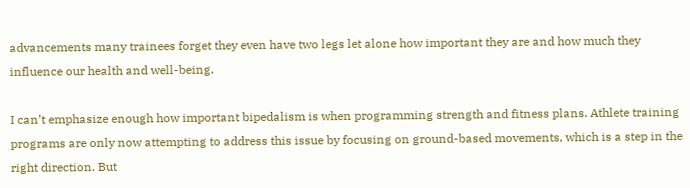advancements many trainees forget they even have two legs let alone how important they are and how much they influence our health and well-being.

I can’t emphasize enough how important bipedalism is when programming strength and fitness plans. Athlete training programs are only now attempting to address this issue by focusing on ground-based movements, which is a step in the right direction. But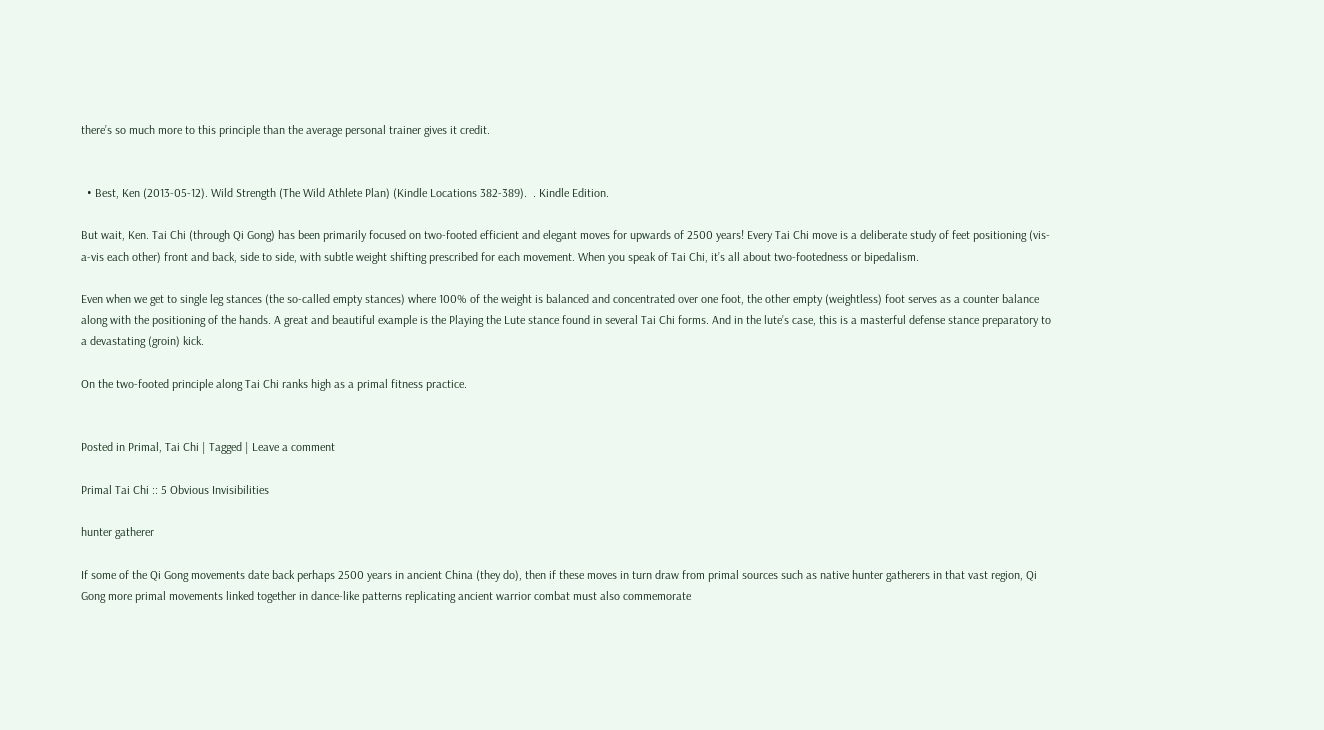there’s so much more to this principle than the average personal trainer gives it credit.


  • Best, Ken (2013-05-12). Wild Strength (The Wild Athlete Plan) (Kindle Locations 382-389).  . Kindle Edition.

But wait, Ken. Tai Chi (through Qi Gong) has been primarily focused on two-footed efficient and elegant moves for upwards of 2500 years! Every Tai Chi move is a deliberate study of feet positioning (vis-a-vis each other) front and back, side to side, with subtle weight shifting prescribed for each movement. When you speak of Tai Chi, it’s all about two-footedness or bipedalism.

Even when we get to single leg stances (the so-called empty stances) where 100% of the weight is balanced and concentrated over one foot, the other empty (weightless) foot serves as a counter balance along with the positioning of the hands. A great and beautiful example is the Playing the Lute stance found in several Tai Chi forms. And in the lute’s case, this is a masterful defense stance preparatory to a devastating (groin) kick.

On the two-footed principle along Tai Chi ranks high as a primal fitness practice.


Posted in Primal, Tai Chi | Tagged | Leave a comment

Primal Tai Chi :: 5 Obvious Invisibilities

hunter gatherer

If some of the Qi Gong movements date back perhaps 2500 years in ancient China (they do), then if these moves in turn draw from primal sources such as native hunter gatherers in that vast region, Qi Gong more primal movements linked together in dance-like patterns replicating ancient warrior combat must also commemorate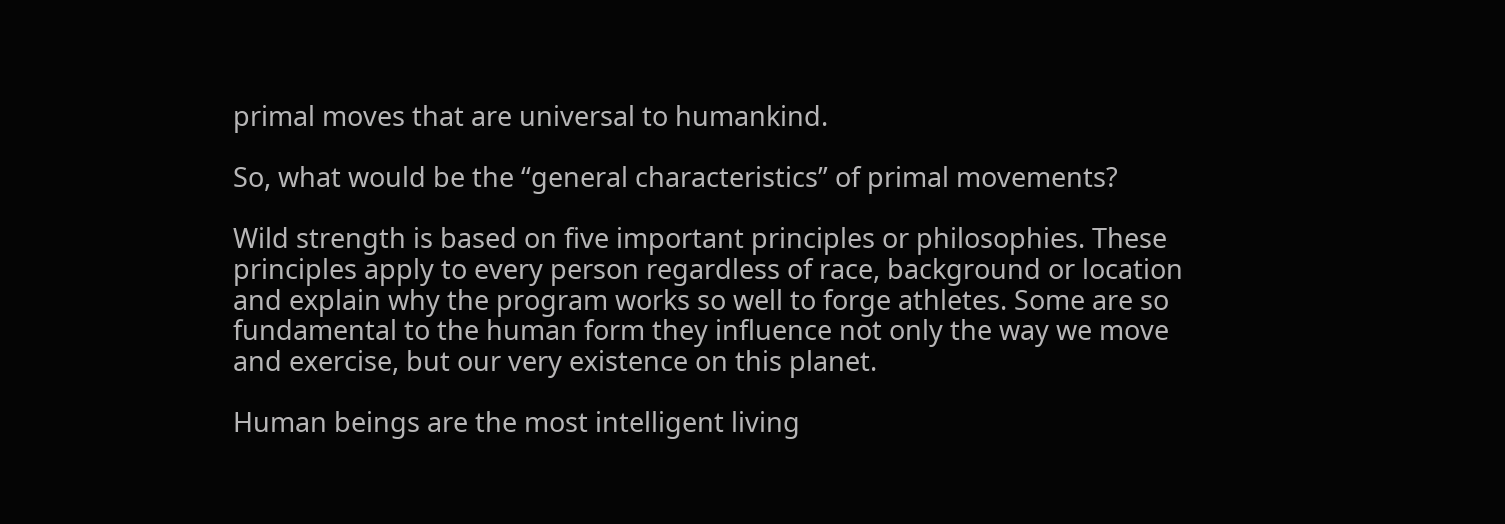primal moves that are universal to humankind.

So, what would be the “general characteristics” of primal movements?

Wild strength is based on five important principles or philosophies. These principles apply to every person regardless of race, background or location and explain why the program works so well to forge athletes. Some are so fundamental to the human form they influence not only the way we move and exercise, but our very existence on this planet.

Human beings are the most intelligent living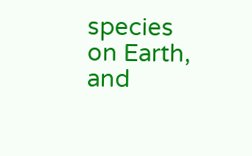species on Earth, and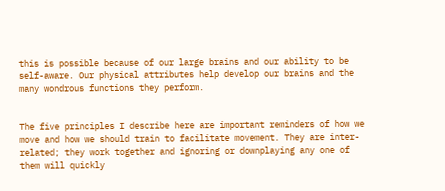this is possible because of our large brains and our ability to be self-aware. Our physical attributes help develop our brains and the many wondrous functions they perform.


The five principles I describe here are important reminders of how we move and how we should train to facilitate movement. They are inter-related; they work together and ignoring or downplaying any one of them will quickly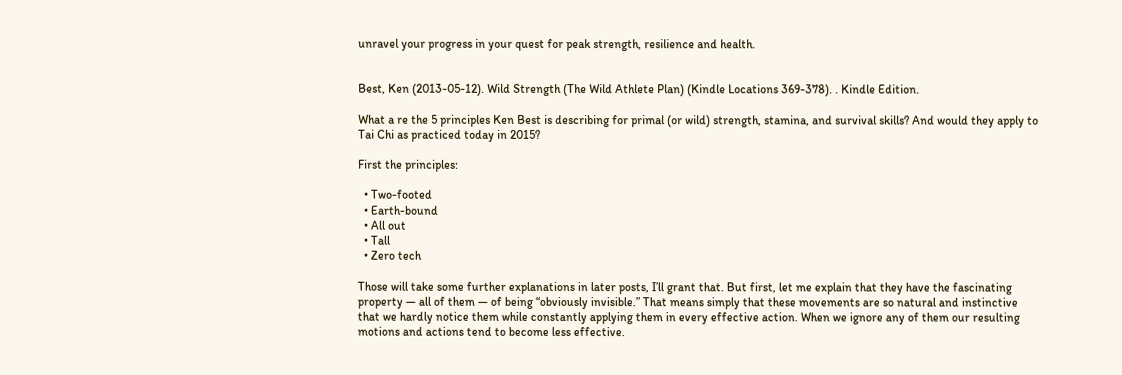unravel your progress in your quest for peak strength, resilience and health.


Best, Ken (2013-05-12). Wild Strength (The Wild Athlete Plan) (Kindle Locations 369-378). . Kindle Edition.

What a re the 5 principles Ken Best is describing for primal (or wild) strength, stamina, and survival skills? And would they apply to Tai Chi as practiced today in 2015?

First the principles:

  • Two-footed
  • Earth-bound
  • All out
  • Tall
  • Zero tech

Those will take some further explanations in later posts, I’ll grant that. But first, let me explain that they have the fascinating property — all of them — of being “obviously invisible.” That means simply that these movements are so natural and instinctive that we hardly notice them while constantly applying them in every effective action. When we ignore any of them our resulting motions and actions tend to become less effective.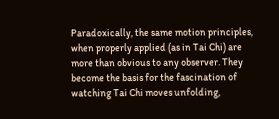Paradoxically, the same motion principles, when properly applied (as in Tai Chi) are more than obvious to any observer. They become the basis for the fascination of watching Tai Chi moves unfolding,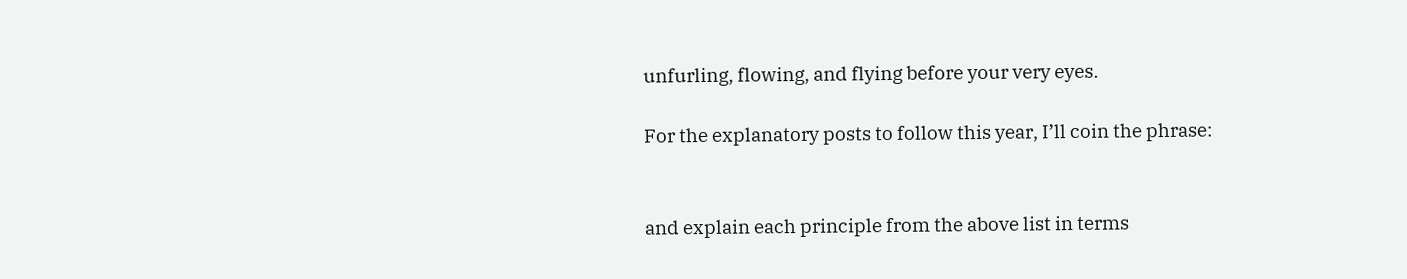unfurling, flowing, and flying before your very eyes.

For the explanatory posts to follow this year, I’ll coin the phrase:


and explain each principle from the above list in terms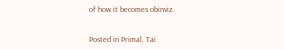of how it becomes obinviz.


Posted in Primal, Tai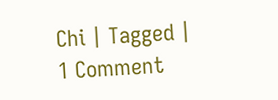Chi | Tagged | 1 Comment